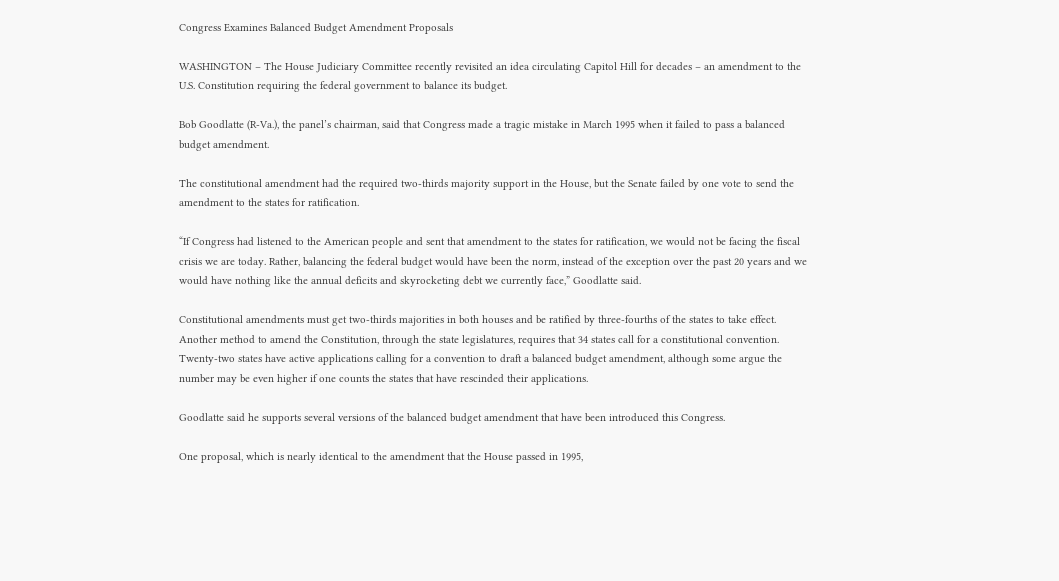Congress Examines Balanced Budget Amendment Proposals

WASHINGTON – The House Judiciary Committee recently revisited an idea circulating Capitol Hill for decades – an amendment to the U.S. Constitution requiring the federal government to balance its budget.

Bob Goodlatte (R-Va.), the panel’s chairman, said that Congress made a tragic mistake in March 1995 when it failed to pass a balanced budget amendment.

The constitutional amendment had the required two-thirds majority support in the House, but the Senate failed by one vote to send the amendment to the states for ratification.

“If Congress had listened to the American people and sent that amendment to the states for ratification, we would not be facing the fiscal crisis we are today. Rather, balancing the federal budget would have been the norm, instead of the exception over the past 20 years and we would have nothing like the annual deficits and skyrocketing debt we currently face,” Goodlatte said.

Constitutional amendments must get two-thirds majorities in both houses and be ratified by three-fourths of the states to take effect. Another method to amend the Constitution, through the state legislatures, requires that 34 states call for a constitutional convention. Twenty-two states have active applications calling for a convention to draft a balanced budget amendment, although some argue the number may be even higher if one counts the states that have rescinded their applications.

Goodlatte said he supports several versions of the balanced budget amendment that have been introduced this Congress.

One proposal, which is nearly identical to the amendment that the House passed in 1995,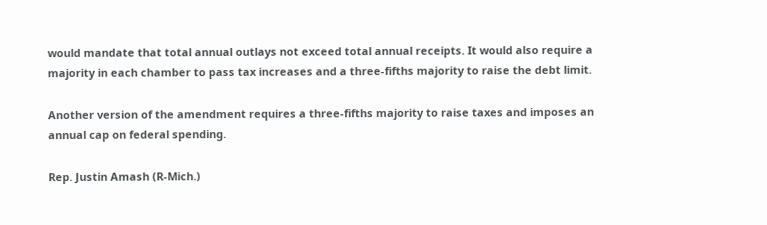would mandate that total annual outlays not exceed total annual receipts. It would also require a majority in each chamber to pass tax increases and a three-fifths majority to raise the debt limit.

Another version of the amendment requires a three-fifths majority to raise taxes and imposes an annual cap on federal spending.

Rep. Justin Amash (R-Mich.)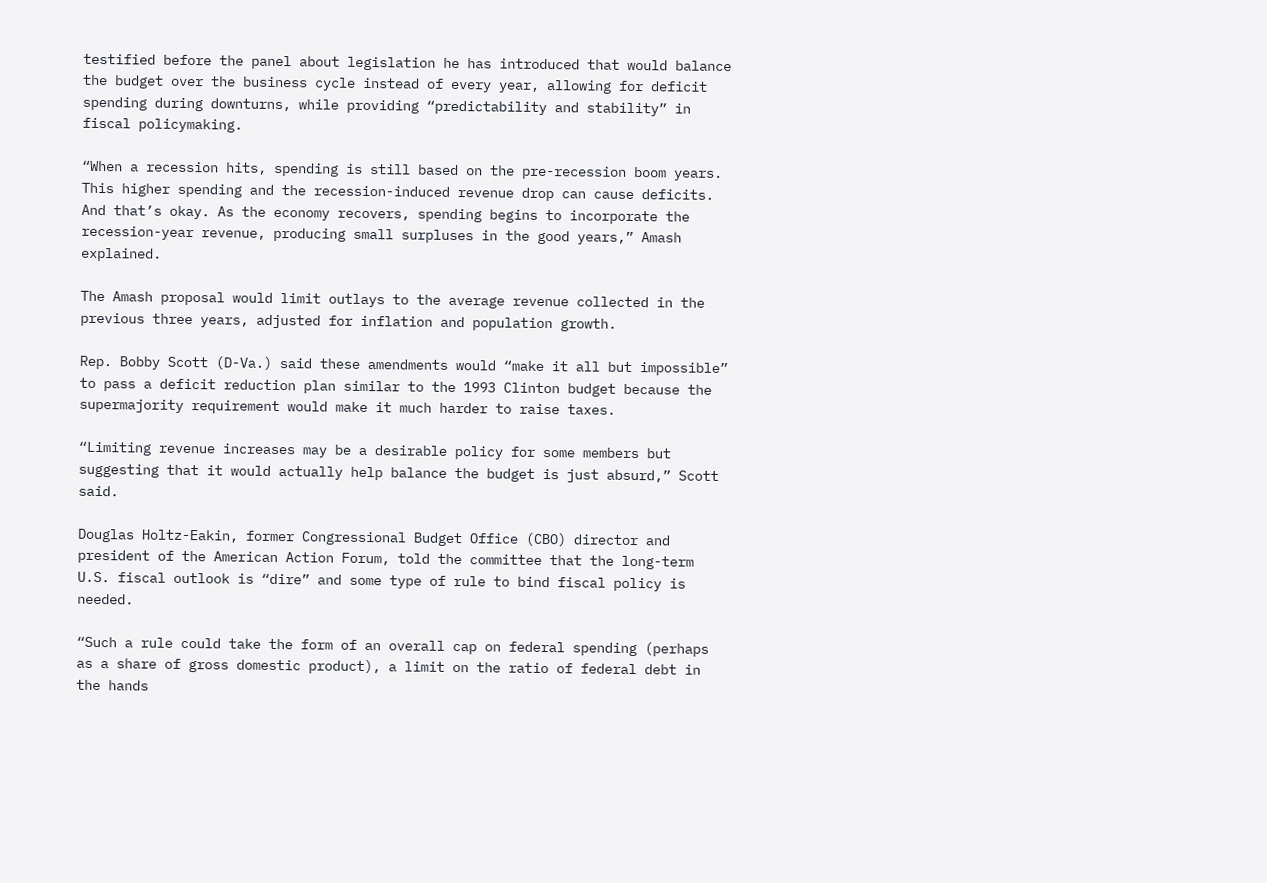testified before the panel about legislation he has introduced that would balance the budget over the business cycle instead of every year, allowing for deficit spending during downturns, while providing “predictability and stability” in fiscal policymaking.

“When a recession hits, spending is still based on the pre-recession boom years. This higher spending and the recession-induced revenue drop can cause deficits. And that’s okay. As the economy recovers, spending begins to incorporate the recession-year revenue, producing small surpluses in the good years,” Amash explained.

The Amash proposal would limit outlays to the average revenue collected in the previous three years, adjusted for inflation and population growth.

Rep. Bobby Scott (D-Va.) said these amendments would “make it all but impossible” to pass a deficit reduction plan similar to the 1993 Clinton budget because the supermajority requirement would make it much harder to raise taxes.

“Limiting revenue increases may be a desirable policy for some members but suggesting that it would actually help balance the budget is just absurd,” Scott said.

Douglas Holtz-Eakin, former Congressional Budget Office (CBO) director and president of the American Action Forum, told the committee that the long-term U.S. fiscal outlook is “dire” and some type of rule to bind fiscal policy is needed.

“Such a rule could take the form of an overall cap on federal spending (perhaps as a share of gross domestic product), a limit on the ratio of federal debt in the hands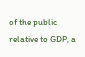of the public relative to GDP, a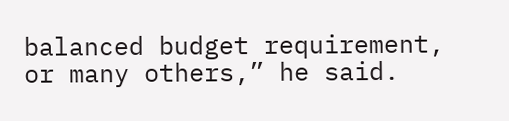balanced budget requirement, or many others,” he said.